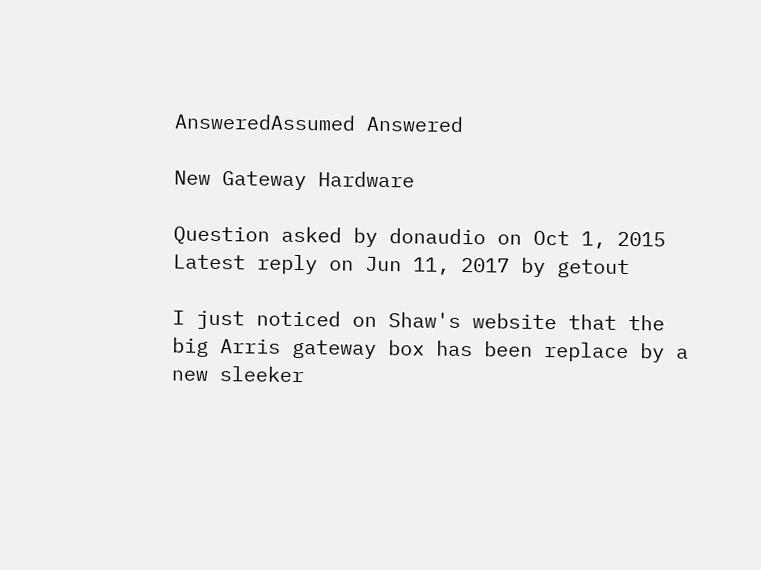AnsweredAssumed Answered

New Gateway Hardware

Question asked by donaudio on Oct 1, 2015
Latest reply on Jun 11, 2017 by getout

I just noticed on Shaw's website that the big Arris gateway box has been replace by a new sleeker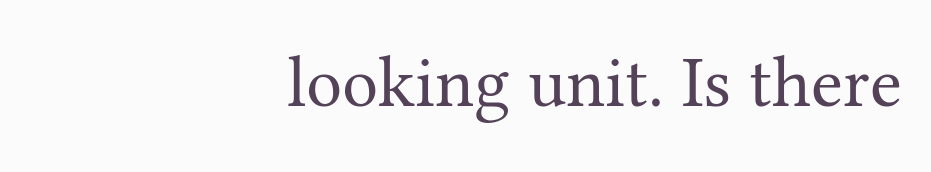looking unit. Is there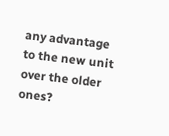any advantage to the new unit over the older ones?